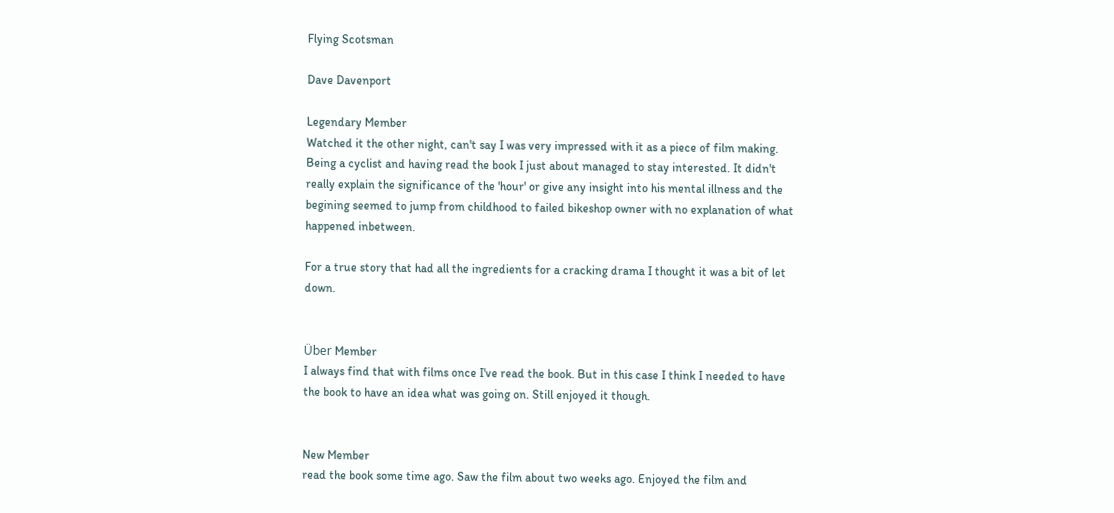Flying Scotsman

Dave Davenport

Legendary Member
Watched it the other night, can't say I was very impressed with it as a piece of film making. Being a cyclist and having read the book I just about managed to stay interested. It didn't really explain the significance of the 'hour' or give any insight into his mental illness and the begining seemed to jump from childhood to failed bikeshop owner with no explanation of what happened inbetween.

For a true story that had all the ingredients for a cracking drama I thought it was a bit of let down.


Über Member
I always find that with films once I've read the book. But in this case I think I needed to have the book to have an idea what was going on. Still enjoyed it though.


New Member
read the book some time ago. Saw the film about two weeks ago. Enjoyed the film and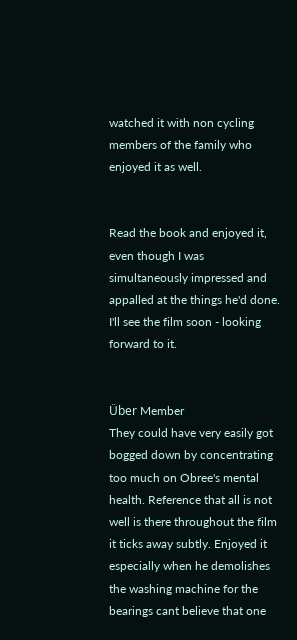watched it with non cycling members of the family who enjoyed it as well.


Read the book and enjoyed it, even though I was simultaneously impressed and appalled at the things he'd done. I'll see the film soon - looking forward to it.


Über Member
They could have very easily got bogged down by concentrating too much on Obree's mental health. Reference that all is not well is there throughout the film it ticks away subtly. Enjoyed it especially when he demolishes the washing machine for the bearings cant believe that one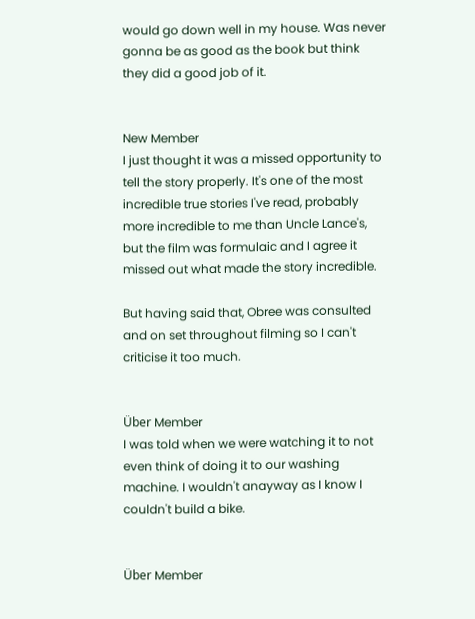would go down well in my house. Was never gonna be as good as the book but think they did a good job of it.


New Member
I just thought it was a missed opportunity to tell the story properly. It's one of the most incredible true stories I've read, probably more incredible to me than Uncle Lance's, but the film was formulaic and I agree it missed out what made the story incredible.

But having said that, Obree was consulted and on set throughout filming so I can't criticise it too much.


Über Member
I was told when we were watching it to not even think of doing it to our washing machine. I wouldn't anayway as I know I couldn't build a bike.


Über Member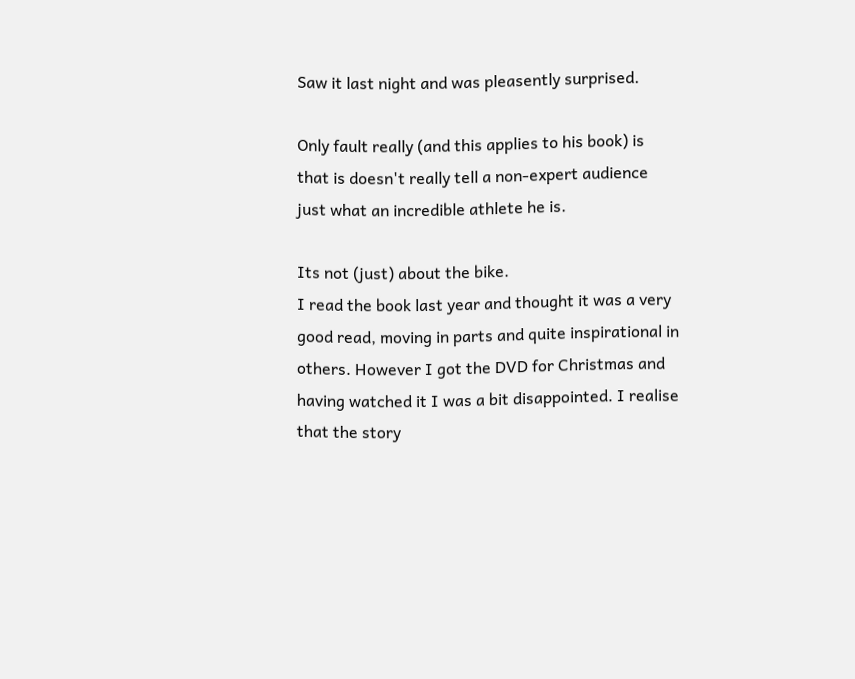Saw it last night and was pleasently surprised.

Only fault really (and this applies to his book) is that is doesn't really tell a non-expert audience just what an incredible athlete he is.

Its not (just) about the bike.
I read the book last year and thought it was a very good read, moving in parts and quite inspirational in others. However I got the DVD for Christmas and having watched it I was a bit disappointed. I realise that the story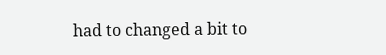had to changed a bit to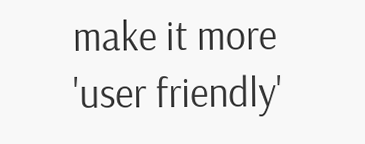make it more 'user friendly'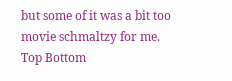but some of it was a bit too movie schmaltzy for me.
Top Bottom